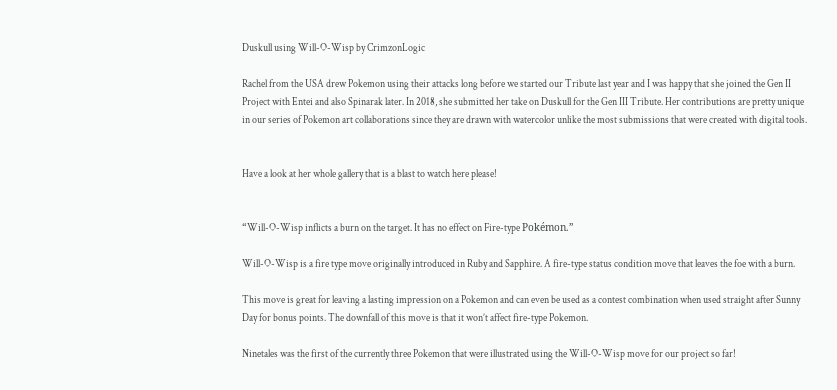Duskull using Will-O-Wisp by CrimzonLogic

Rachel from the USA drew Pokemon using their attacks long before we started our Tribute last year and I was happy that she joined the Gen II Project with Entei and also Spinarak later. In 2018, she submitted her take on Duskull for the Gen III Tribute. Her contributions are pretty unique in our series of Pokemon art collaborations since they are drawn with watercolor unlike the most submissions that were created with digital tools.


Have a look at her whole gallery that is a blast to watch here please!


“Will-O-Wisp inflicts a burn on the target. It has no effect on Fire-type Pokémon.”

Will-O-Wisp is a fire type move originally introduced in Ruby and Sapphire. A fire-type status condition move that leaves the foe with a burn.

This move is great for leaving a lasting impression on a Pokemon and can even be used as a contest combination when used straight after Sunny Day for bonus points. The downfall of this move is that it won’t affect fire-type Pokemon.

Ninetales was the first of the currently three Pokemon that were illustrated using the Will-O-Wisp move for our project so far!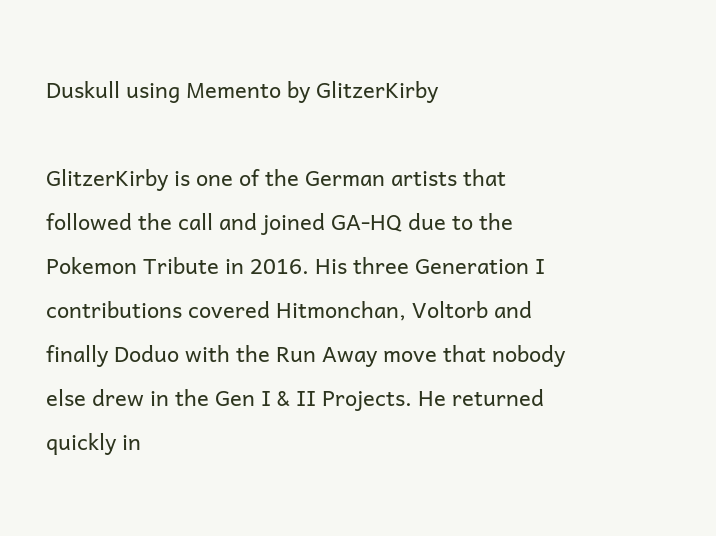Duskull using Memento by GlitzerKirby

GlitzerKirby is one of the German artists that followed the call and joined GA-HQ due to the Pokemon Tribute in 2016. His three Generation I contributions covered Hitmonchan, Voltorb and finally Doduo with the Run Away move that nobody else drew in the Gen I & II Projects. He returned quickly in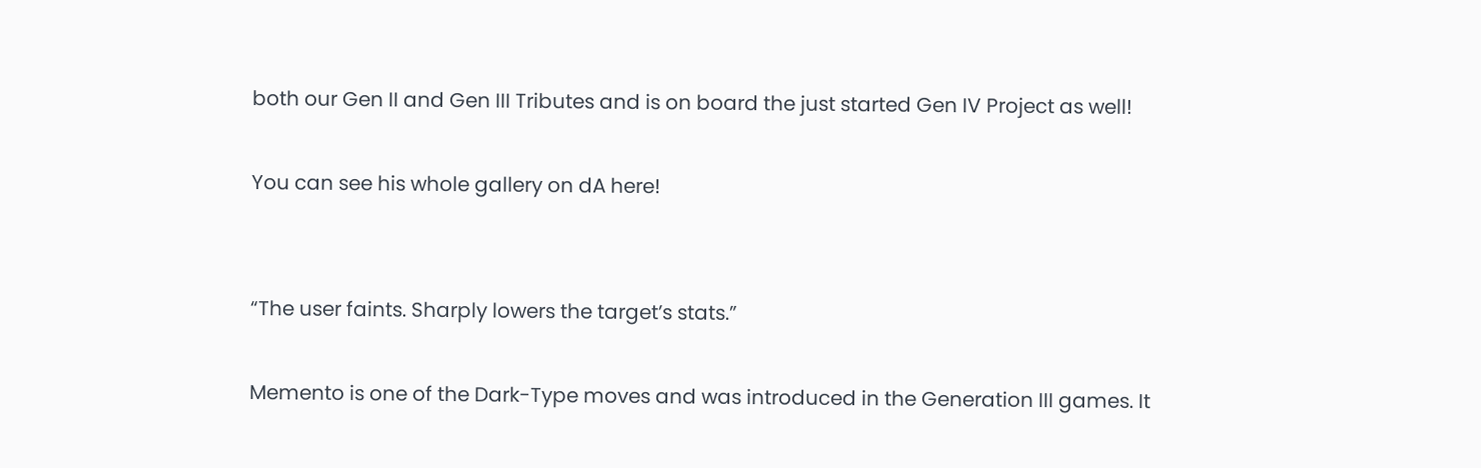both our Gen II and Gen III Tributes and is on board the just started Gen IV Project as well!

You can see his whole gallery on dA here!


“The user faints. Sharply lowers the target’s stats.”

Memento is one of the Dark-Type moves and was introduced in the Generation III games. It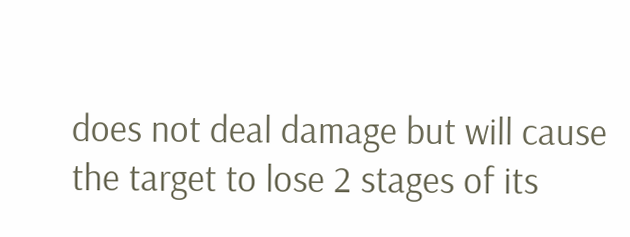does not deal damage but will cause the target to lose 2 stages of its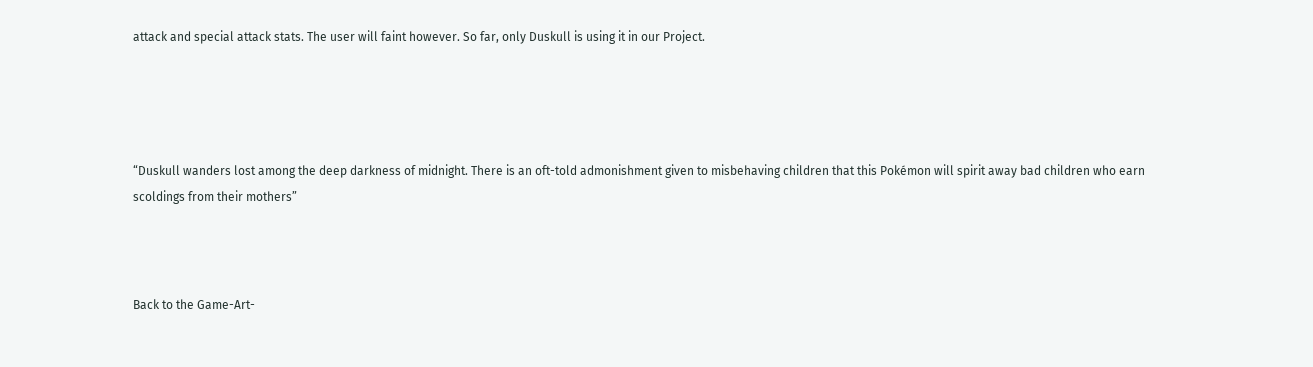attack and special attack stats. The user will faint however. So far, only Duskull is using it in our Project.




“Duskull wanders lost among the deep darkness of midnight. There is an oft-told admonishment given to misbehaving children that this Pokémon will spirit away bad children who earn scoldings from their mothers”



Back to the Game-Art-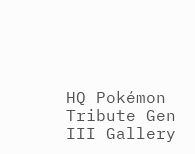HQ Pokémon Tribute Gen III Gallery